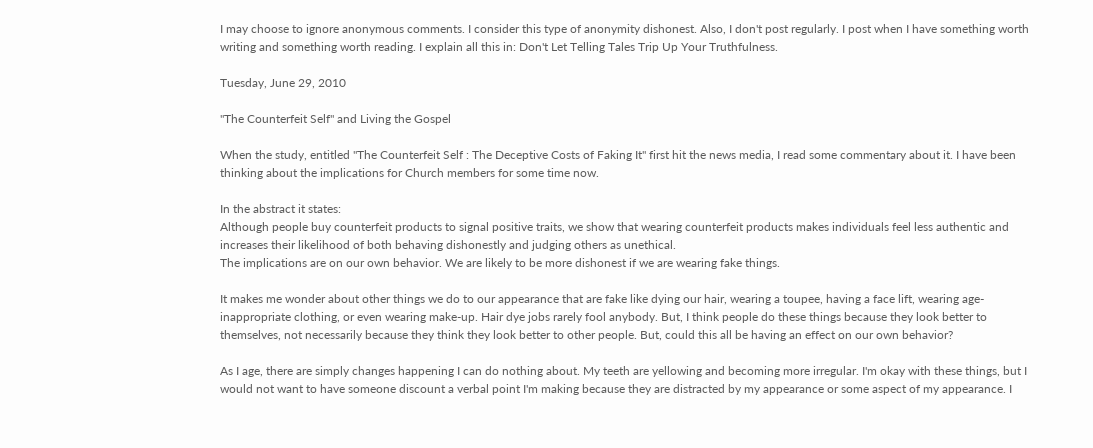I may choose to ignore anonymous comments. I consider this type of anonymity dishonest. Also, I don't post regularly. I post when I have something worth writing and something worth reading. I explain all this in: Don't Let Telling Tales Trip Up Your Truthfulness.

Tuesday, June 29, 2010

"The Counterfeit Self" and Living the Gospel

When the study, entitled "The Counterfeit Self : The Deceptive Costs of Faking It" first hit the news media, I read some commentary about it. I have been thinking about the implications for Church members for some time now.

In the abstract it states:
Although people buy counterfeit products to signal positive traits, we show that wearing counterfeit products makes individuals feel less authentic and increases their likelihood of both behaving dishonestly and judging others as unethical.
The implications are on our own behavior. We are likely to be more dishonest if we are wearing fake things.

It makes me wonder about other things we do to our appearance that are fake like dying our hair, wearing a toupee, having a face lift, wearing age-inappropriate clothing, or even wearing make-up. Hair dye jobs rarely fool anybody. But, I think people do these things because they look better to themselves, not necessarily because they think they look better to other people. But, could this all be having an effect on our own behavior?

As I age, there are simply changes happening I can do nothing about. My teeth are yellowing and becoming more irregular. I'm okay with these things, but I would not want to have someone discount a verbal point I'm making because they are distracted by my appearance or some aspect of my appearance. I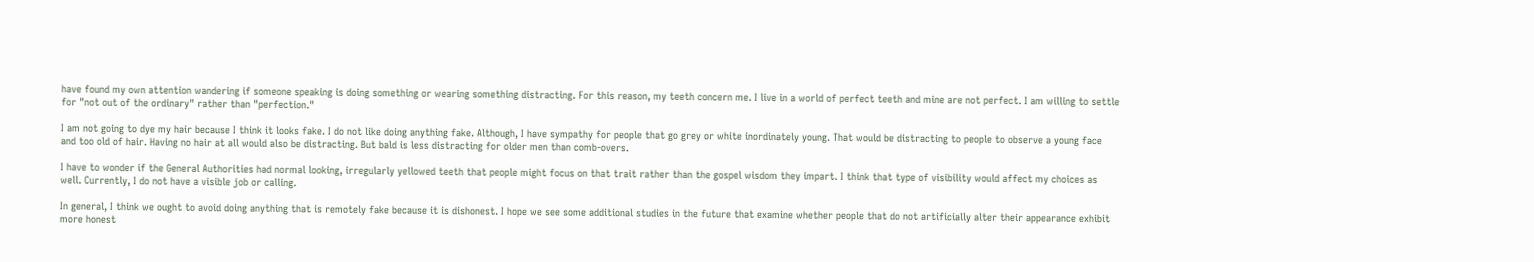have found my own attention wandering if someone speaking is doing something or wearing something distracting. For this reason, my teeth concern me. I live in a world of perfect teeth and mine are not perfect. I am willing to settle for "not out of the ordinary" rather than "perfection."

I am not going to dye my hair because I think it looks fake. I do not like doing anything fake. Although, I have sympathy for people that go grey or white inordinately young. That would be distracting to people to observe a young face and too old of hair. Having no hair at all would also be distracting. But bald is less distracting for older men than comb-overs.

I have to wonder if the General Authorities had normal looking, irregularly yellowed teeth that people might focus on that trait rather than the gospel wisdom they impart. I think that type of visibility would affect my choices as well. Currently, I do not have a visible job or calling.

In general, I think we ought to avoid doing anything that is remotely fake because it is dishonest. I hope we see some additional studies in the future that examine whether people that do not artificially alter their appearance exhibit more honest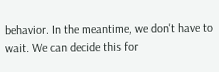behavior. In the meantime, we don't have to wait. We can decide this for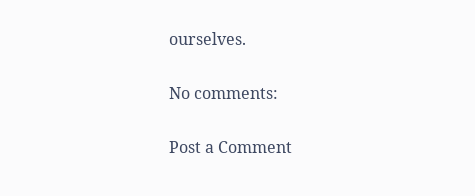ourselves.

No comments:

Post a Comment